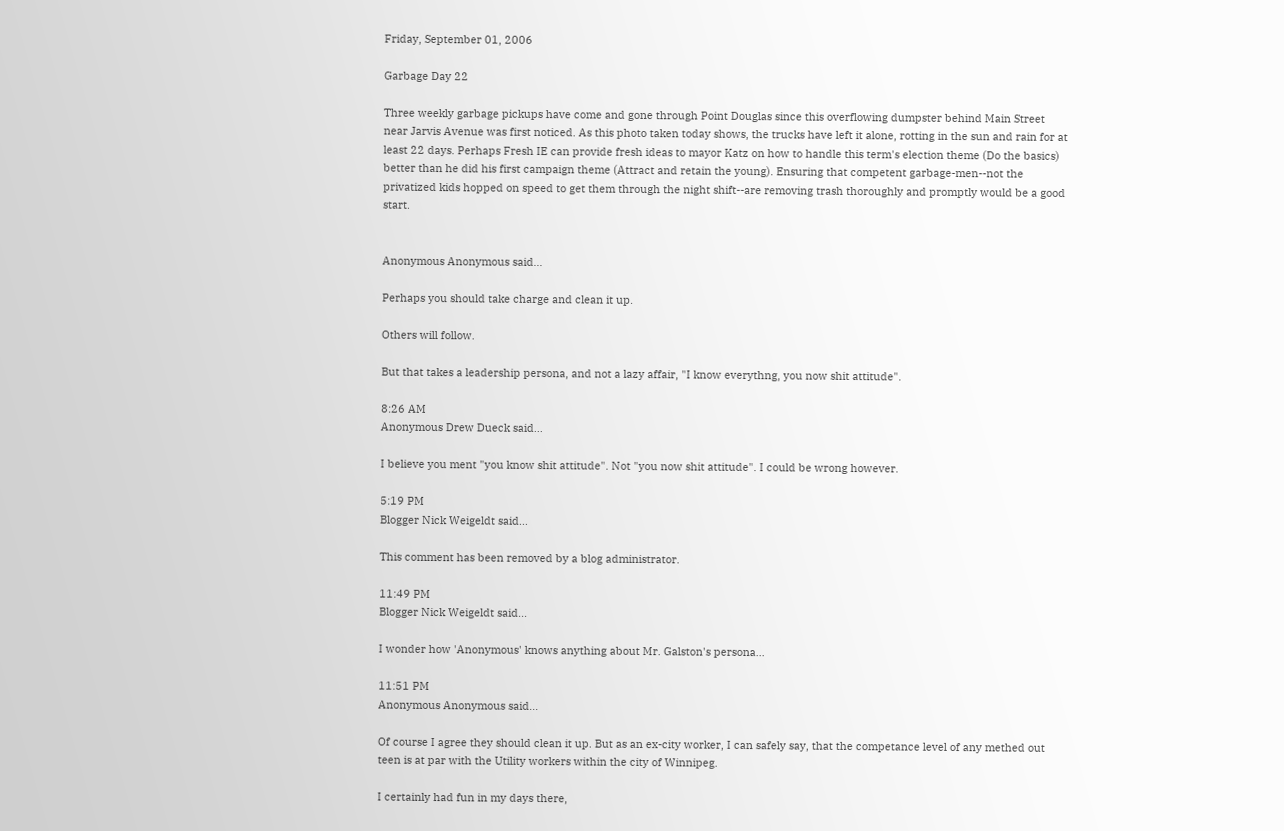Friday, September 01, 2006

Garbage Day 22

Three weekly garbage pickups have come and gone through Point Douglas since this overflowing dumpster behind Main Street near Jarvis Avenue was first noticed. As this photo taken today shows, the trucks have left it alone, rotting in the sun and rain for at least 22 days. Perhaps Fresh IE can provide fresh ideas to mayor Katz on how to handle this term's election theme (Do the basics) better than he did his first campaign theme (Attract and retain the young). Ensuring that competent garbage-men--not the privatized kids hopped on speed to get them through the night shift--are removing trash thoroughly and promptly would be a good start.


Anonymous Anonymous said...

Perhaps you should take charge and clean it up.

Others will follow.

But that takes a leadership persona, and not a lazy affair, "I know everythng, you now shit attitude".

8:26 AM
Anonymous Drew Dueck said...

I believe you ment "you know shit attitude". Not "you now shit attitude". I could be wrong however.

5:19 PM
Blogger Nick Weigeldt said...

This comment has been removed by a blog administrator.

11:49 PM
Blogger Nick Weigeldt said...

I wonder how 'Anonymous' knows anything about Mr. Galston's persona...

11:51 PM
Anonymous Anonymous said...

Of course I agree they should clean it up. But as an ex-city worker, I can safely say, that the competance level of any methed out teen is at par with the Utility workers within the city of Winnipeg.

I certainly had fun in my days there,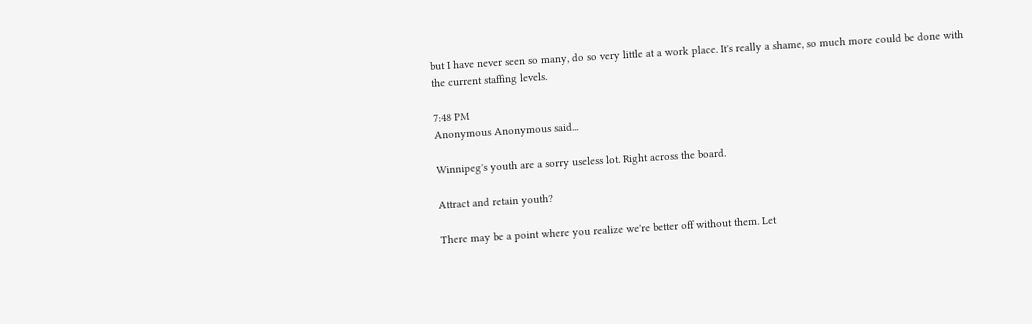but I have never seen so many, do so very little at a work place. It's really a shame, so much more could be done with the current staffing levels.

7:48 PM
Anonymous Anonymous said...

Winnipeg's youth are a sorry useless lot. Right across the board.

Attract and retain youth?

There may be a point where you realize we're better off without them. Let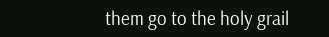them go to the holy grail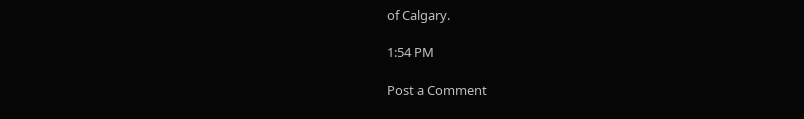of Calgary.

1:54 PM

Post a Comment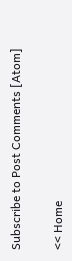Subscribe to Post Comments [Atom]

<< Home